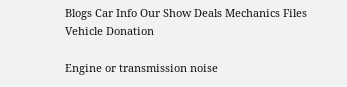Blogs Car Info Our Show Deals Mechanics Files Vehicle Donation

Engine or transmission noise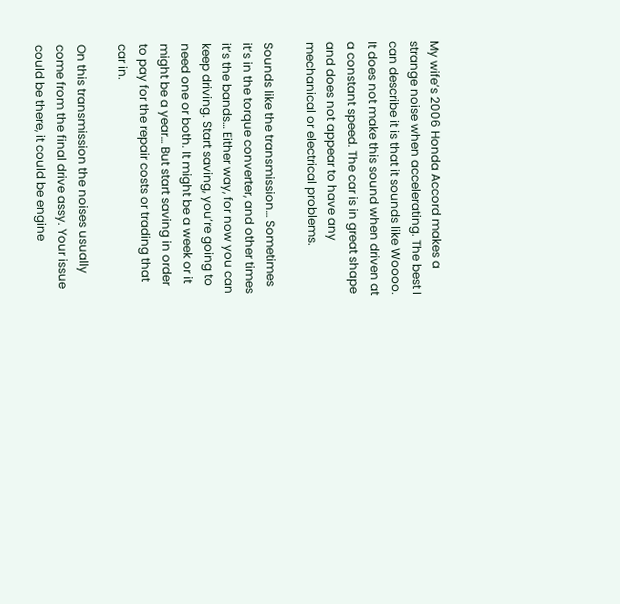My wife’s 2006 Honda Accord makes a strange noise when accelerating. The best I can describe it is that it sounds like Woooo. It does not make this sound when driven at a constant speed. The car is in great shape and does not appear to have any mechanical or electrical problems.

Sounds like the transmission… Sometimes it’s in the torque converter, and other times it’s the bands… Either way, for now you can keep driving. Start saving, you’re going to need one or both. It might be a week or it might be a year… But start saving in order to pay for the repair costs or trading that car in.

On this transmission the noises usually come from the final drive assy. Your issue could be there, it could be engine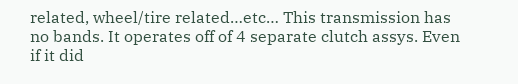related, wheel/tire related…etc… This transmission has no bands. It operates off of 4 separate clutch assys. Even if it did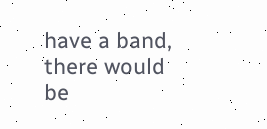have a band, there would be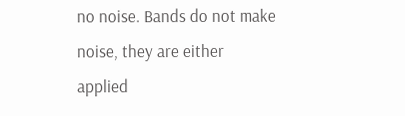no noise. Bands do not make noise, they are either applied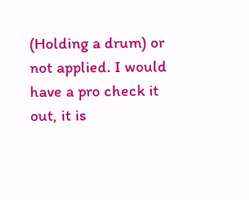(Holding a drum) or not applied. I would have a pro check it out, it is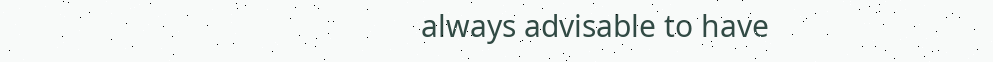always advisable to have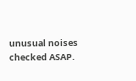unusual noises checked ASAP.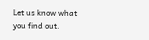Let us know what you find out.